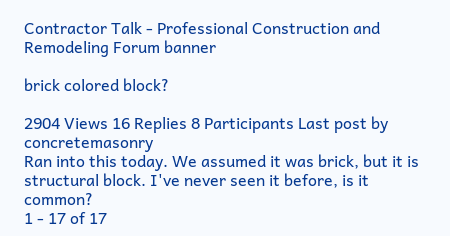Contractor Talk - Professional Construction and Remodeling Forum banner

brick colored block?

2904 Views 16 Replies 8 Participants Last post by  concretemasonry
Ran into this today. We assumed it was brick, but it is structural block. I've never seen it before, is it common?
1 - 17 of 17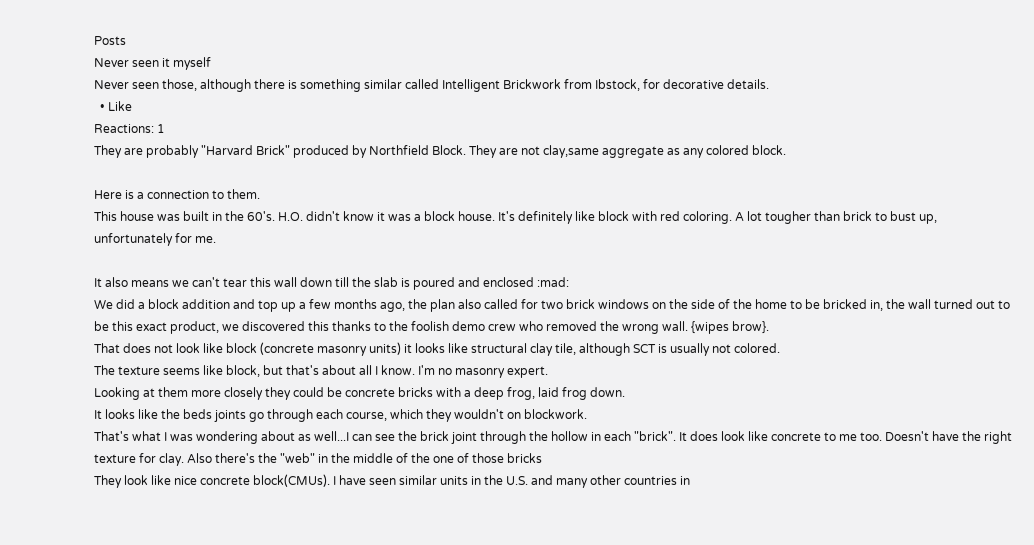Posts
Never seen it myself
Never seen those, although there is something similar called Intelligent Brickwork from Ibstock, for decorative details.
  • Like
Reactions: 1
They are probably "Harvard Brick" produced by Northfield Block. They are not clay,same aggregate as any colored block.

Here is a connection to them.
This house was built in the 60's. H.O. didn't know it was a block house. It's definitely like block with red coloring. A lot tougher than brick to bust up, unfortunately for me.

It also means we can't tear this wall down till the slab is poured and enclosed :mad:
We did a block addition and top up a few months ago, the plan also called for two brick windows on the side of the home to be bricked in, the wall turned out to be this exact product, we discovered this thanks to the foolish demo crew who removed the wrong wall. {wipes brow}.
That does not look like block (concrete masonry units) it looks like structural clay tile, although SCT is usually not colored.
The texture seems like block, but that's about all I know. I'm no masonry expert.
Looking at them more closely they could be concrete bricks with a deep frog, laid frog down.
It looks like the beds joints go through each course, which they wouldn't on blockwork.
That's what I was wondering about as well...I can see the brick joint through the hollow in each "brick". It does look like concrete to me too. Doesn't have the right texture for clay. Also there's the "web" in the middle of the one of those bricks
They look like nice concrete block(CMUs). I have seen similar units in the U.S. and many other countries in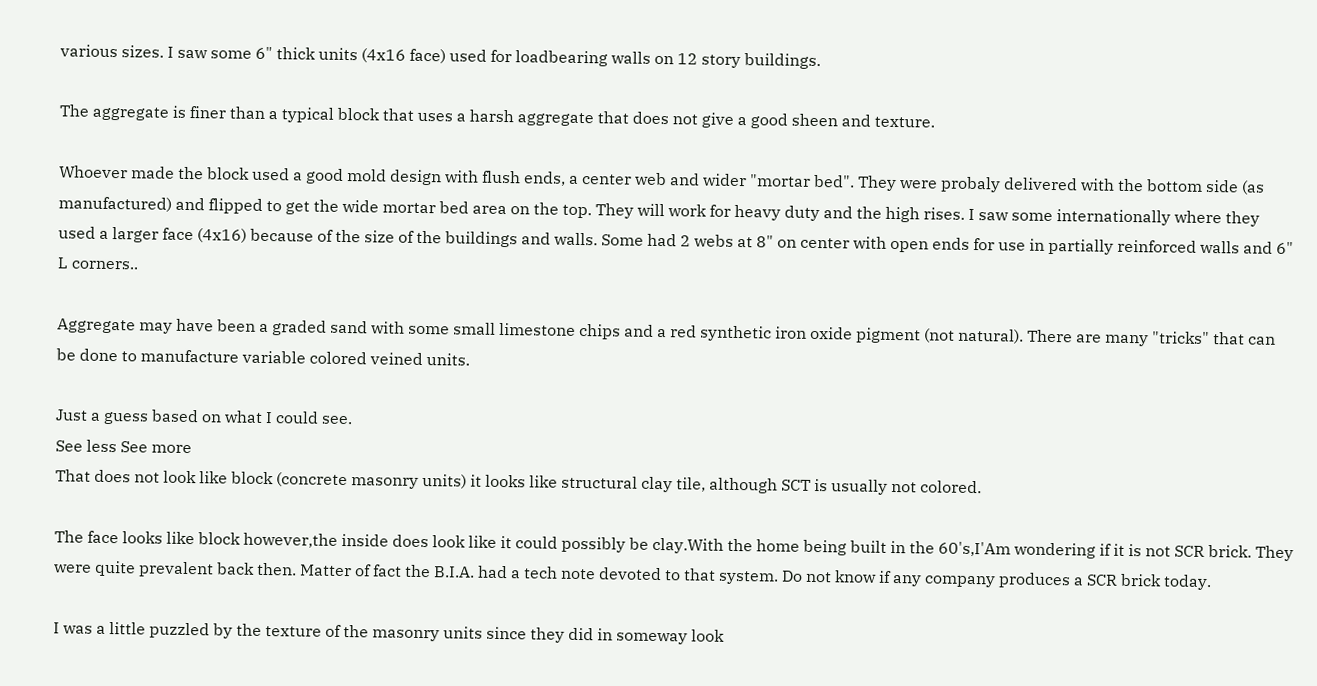various sizes. I saw some 6" thick units (4x16 face) used for loadbearing walls on 12 story buildings.

The aggregate is finer than a typical block that uses a harsh aggregate that does not give a good sheen and texture.

Whoever made the block used a good mold design with flush ends, a center web and wider "mortar bed". They were probaly delivered with the bottom side (as manufactured) and flipped to get the wide mortar bed area on the top. They will work for heavy duty and the high rises. I saw some internationally where they used a larger face (4x16) because of the size of the buildings and walls. Some had 2 webs at 8" on center with open ends for use in partially reinforced walls and 6" L corners..

Aggregate may have been a graded sand with some small limestone chips and a red synthetic iron oxide pigment (not natural). There are many "tricks" that can be done to manufacture variable colored veined units.

Just a guess based on what I could see.
See less See more
That does not look like block (concrete masonry units) it looks like structural clay tile, although SCT is usually not colored.

The face looks like block however,the inside does look like it could possibly be clay.With the home being built in the 60's,I'Am wondering if it is not SCR brick. They were quite prevalent back then. Matter of fact the B.I.A. had a tech note devoted to that system. Do not know if any company produces a SCR brick today.

I was a little puzzled by the texture of the masonry units since they did in someway look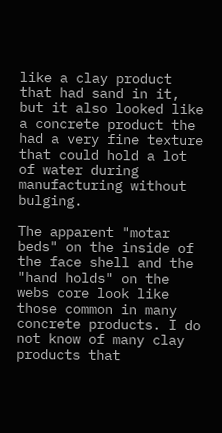like a clay product that had sand in it, but it also looked like a concrete product the had a very fine texture that could hold a lot of water during manufacturing without bulging.

The apparent "motar beds" on the inside of the face shell and the "hand holds" on the webs core look like those common in many concrete products. I do not know of many clay products that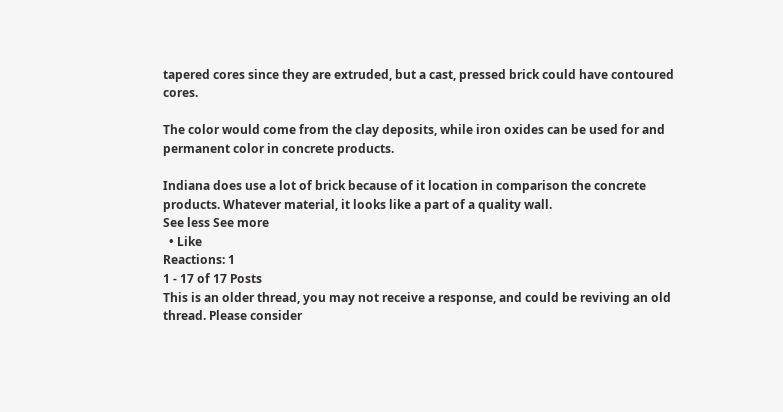tapered cores since they are extruded, but a cast, pressed brick could have contoured cores.

The color would come from the clay deposits, while iron oxides can be used for and permanent color in concrete products.

Indiana does use a lot of brick because of it location in comparison the concrete products. Whatever material, it looks like a part of a quality wall.
See less See more
  • Like
Reactions: 1
1 - 17 of 17 Posts
This is an older thread, you may not receive a response, and could be reviving an old thread. Please consider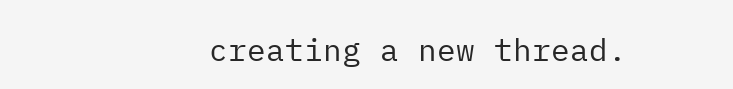creating a new thread.